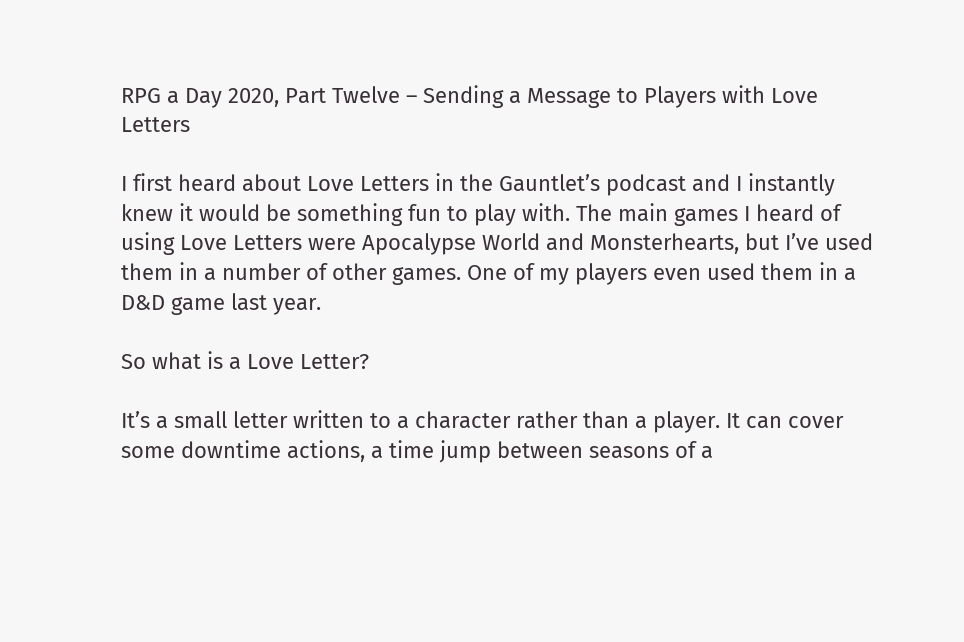RPG a Day 2020, Part Twelve – Sending a Message to Players with Love Letters

I first heard about Love Letters in the Gauntlet’s podcast and I instantly knew it would be something fun to play with. The main games I heard of using Love Letters were Apocalypse World and Monsterhearts, but I’ve used them in a number of other games. One of my players even used them in a D&D game last year.

So what is a Love Letter?

It’s a small letter written to a character rather than a player. It can cover some downtime actions, a time jump between seasons of a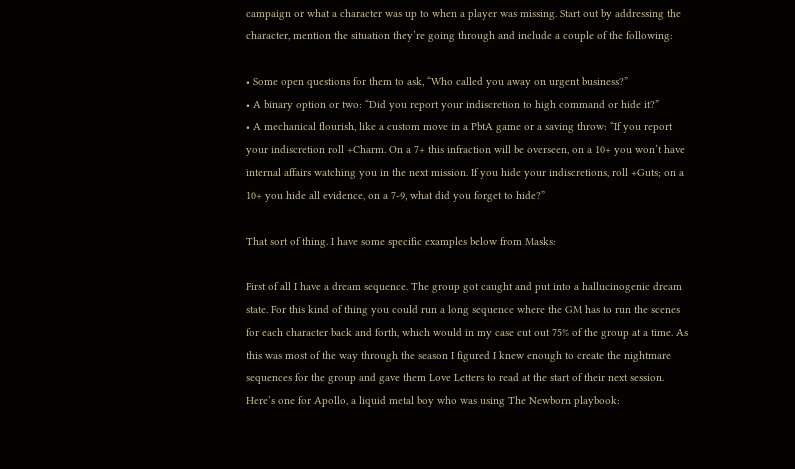campaign or what a character was up to when a player was missing. Start out by addressing the character, mention the situation they’re going through and include a couple of the following:

• Some open questions for them to ask, “Who called you away on urgent business?”
• A binary option or two: “Did you report your indiscretion to high command or hide it?”
• A mechanical flourish, like a custom move in a PbtA game or a saving throw: “If you report your indiscretion roll +Charm. On a 7+ this infraction will be overseen, on a 10+ you won’t have internal affairs watching you in the next mission. If you hide your indiscretions, roll +Guts; on a 10+ you hide all evidence, on a 7-9, what did you forget to hide?”

That sort of thing. I have some specific examples below from Masks:

First of all I have a dream sequence. The group got caught and put into a hallucinogenic dream state. For this kind of thing you could run a long sequence where the GM has to run the scenes for each character back and forth, which would in my case cut out 75% of the group at a time. As this was most of the way through the season I figured I knew enough to create the nightmare sequences for the group and gave them Love Letters to read at the start of their next session. Here’s one for Apollo, a liquid metal boy who was using The Newborn playbook: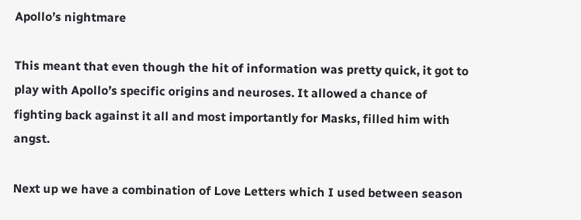Apollo’s nightmare

This meant that even though the hit of information was pretty quick, it got to play with Apollo’s specific origins and neuroses. It allowed a chance of fighting back against it all and most importantly for Masks, filled him with angst.

Next up we have a combination of Love Letters which I used between season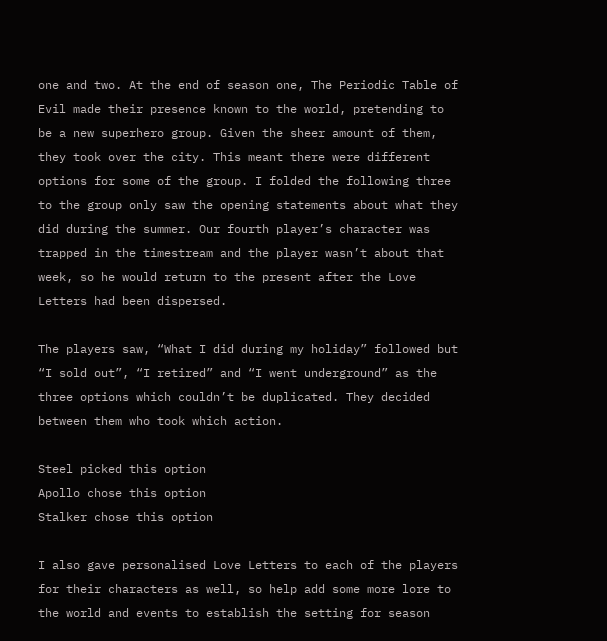one and two. At the end of season one, The Periodic Table of Evil made their presence known to the world, pretending to be a new superhero group. Given the sheer amount of them, they took over the city. This meant there were different options for some of the group. I folded the following three to the group only saw the opening statements about what they did during the summer. Our fourth player’s character was trapped in the timestream and the player wasn’t about that week, so he would return to the present after the Love Letters had been dispersed.

The players saw, “What I did during my holiday” followed but “I sold out”, “I retired” and “I went underground” as the three options which couldn’t be duplicated. They decided between them who took which action.

Steel picked this option
Apollo chose this option
Stalker chose this option

I also gave personalised Love Letters to each of the players for their characters as well, so help add some more lore to the world and events to establish the setting for season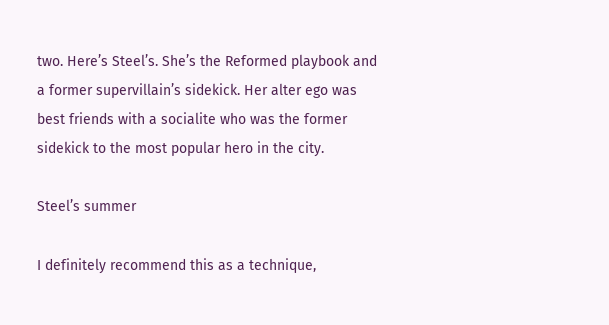two. Here’s Steel’s. She’s the Reformed playbook and a former supervillain’s sidekick. Her alter ego was best friends with a socialite who was the former sidekick to the most popular hero in the city.

Steel’s summer

I definitely recommend this as a technique,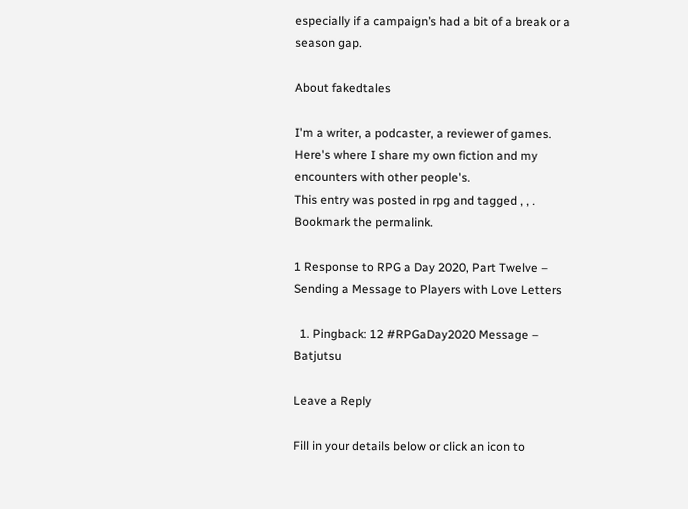especially if a campaign’s had a bit of a break or a season gap.

About fakedtales

I'm a writer, a podcaster, a reviewer of games. Here's where I share my own fiction and my encounters with other people's.
This entry was posted in rpg and tagged , , . Bookmark the permalink.

1 Response to RPG a Day 2020, Part Twelve – Sending a Message to Players with Love Letters

  1. Pingback: 12 #RPGaDay2020 Message – Batjutsu

Leave a Reply

Fill in your details below or click an icon to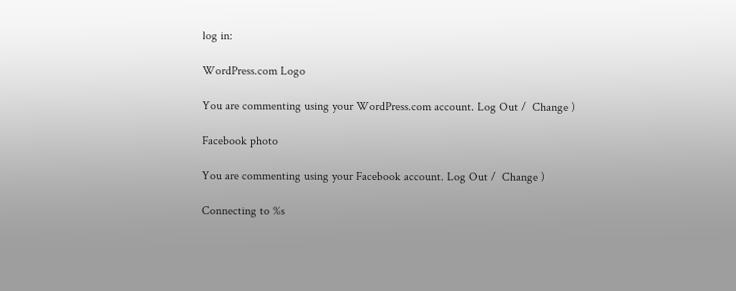log in:

WordPress.com Logo

You are commenting using your WordPress.com account. Log Out /  Change )

Facebook photo

You are commenting using your Facebook account. Log Out /  Change )

Connecting to %s